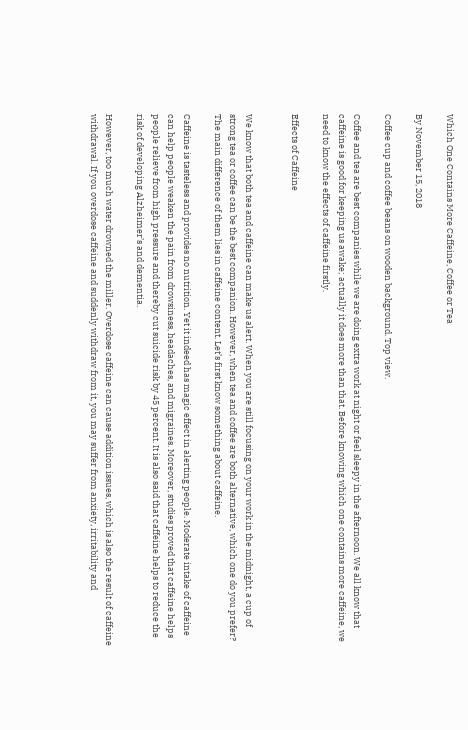Which One Contains More Caffeine, Coffee or Tea

By November 15, 2018

Coffee cup and coffee beans on wooden background. Top view.

Coffee and tea are best companies while we are doing extra work at night or feel sleepy in the afternoon. We all know that caffeine is good for keeping us awake; actually it does more than that. Before knowing which one contains more caffeine, we need to know the effects of caffeine firstly.

Effects of Caffeine


We know that both tea and caffeine can make us alert. When you are still focusing on your work in the midnight, a cup of strong tea or coffee can be the best companion. However, when tea and coffee are both alternative, which one do you prefer? The main difference of them lies in caffeine content. Let’s first know something about caffeine.

Caffeine is tasteless and provides no nutrition. Yet it indeed has magic effect in alerting people. Moderate intake of caffeine can help people weaken the pain from drowsiness, headaches, and migraines. Moreover, studies proved that caffeine helps people relieve from high pressure and thereby cut suicide risk by 45 percent. It is also said that caffeine helps to reduce the risk of developing Alzheimer’s and dementia.

However, too much water drowned the miller. Overdose caffeine can cause addition issues, which is also the result of caffeine withdrawal. If you overdose caffeine and suddenly withdraw from it, you may suffer from anxiety, irritability and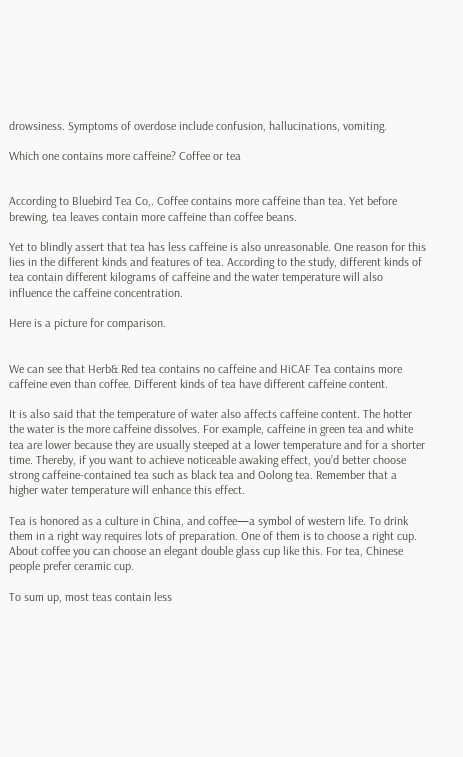drowsiness. Symptoms of overdose include confusion, hallucinations, vomiting.

Which one contains more caffeine? Coffee or tea


According to Bluebird Tea Co,. Coffee contains more caffeine than tea. Yet before brewing, tea leaves contain more caffeine than coffee beans.

Yet to blindly assert that tea has less caffeine is also unreasonable. One reason for this lies in the different kinds and features of tea. According to the study, different kinds of tea contain different kilograms of caffeine and the water temperature will also influence the caffeine concentration.

Here is a picture for comparison.


We can see that Herb& Red tea contains no caffeine and HiCAF Tea contains more caffeine even than coffee. Different kinds of tea have different caffeine content.

It is also said that the temperature of water also affects caffeine content. The hotter the water is the more caffeine dissolves. For example, caffeine in green tea and white tea are lower because they are usually steeped at a lower temperature and for a shorter time. Thereby, if you want to achieve noticeable awaking effect, you’d better choose strong caffeine-contained tea such as black tea and Oolong tea. Remember that a higher water temperature will enhance this effect.

Tea is honored as a culture in China, and coffee—a symbol of western life. To drink them in a right way requires lots of preparation. One of them is to choose a right cup. About coffee you can choose an elegant double glass cup like this. For tea, Chinese people prefer ceramic cup.

To sum up, most teas contain less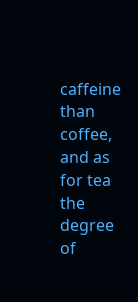caffeine than coffee, and as for tea the degree of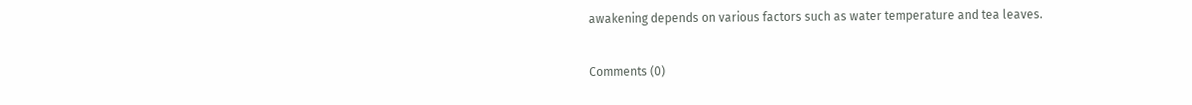awakening depends on various factors such as water temperature and tea leaves.

Comments (0)